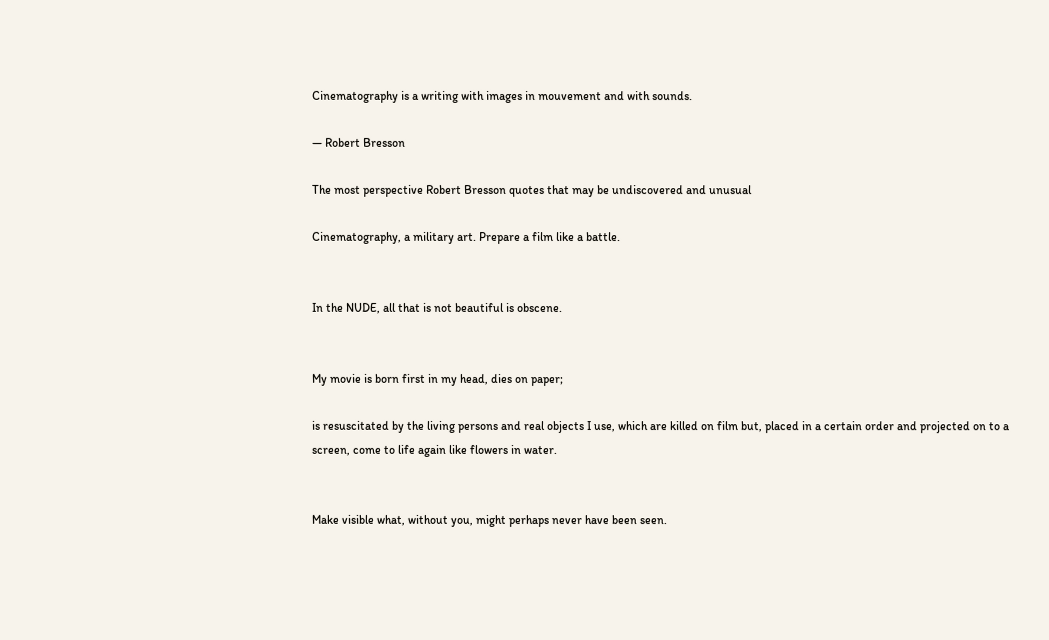Cinematography is a writing with images in mouvement and with sounds.

— Robert Bresson

The most perspective Robert Bresson quotes that may be undiscovered and unusual

Cinematography, a military art. Prepare a film like a battle.


In the NUDE, all that is not beautiful is obscene.


My movie is born first in my head, dies on paper;

is resuscitated by the living persons and real objects I use, which are killed on film but, placed in a certain order and projected on to a screen, come to life again like flowers in water.


Make visible what, without you, might perhaps never have been seen.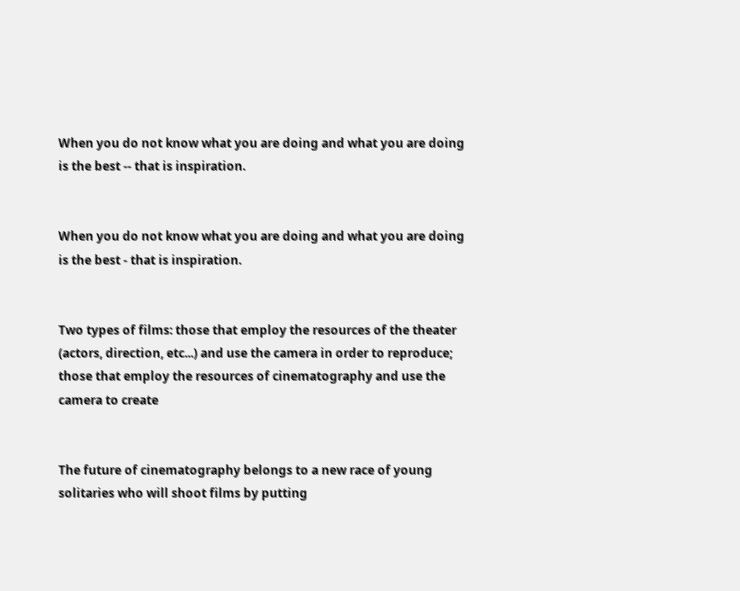When you do not know what you are doing and what you are doing is the best -- that is inspiration.


When you do not know what you are doing and what you are doing is the best - that is inspiration.


Two types of films: those that employ the resources of the theater (actors, direction, etc...) and use the camera in order to reproduce; those that employ the resources of cinematography and use the camera to create


The future of cinematography belongs to a new race of young solitaries who will shoot films by putting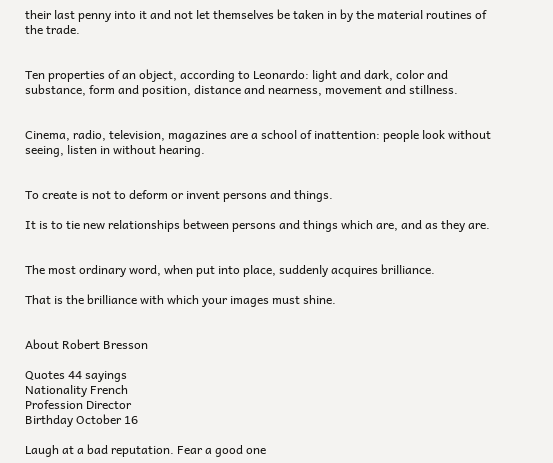their last penny into it and not let themselves be taken in by the material routines of the trade.


Ten properties of an object, according to Leonardo: light and dark, color and substance, form and position, distance and nearness, movement and stillness.


Cinema, radio, television, magazines are a school of inattention: people look without seeing, listen in without hearing.


To create is not to deform or invent persons and things.

It is to tie new relationships between persons and things which are, and as they are.


The most ordinary word, when put into place, suddenly acquires brilliance.

That is the brilliance with which your images must shine.


About Robert Bresson

Quotes 44 sayings
Nationality French
Profession Director
Birthday October 16

Laugh at a bad reputation. Fear a good one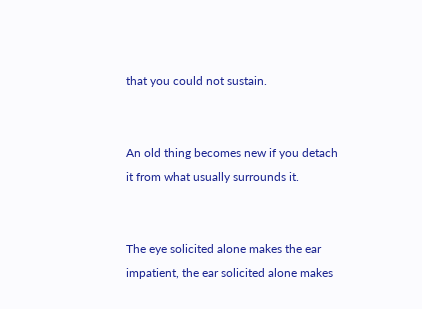that you could not sustain.


An old thing becomes new if you detach it from what usually surrounds it.


The eye solicited alone makes the ear impatient, the ear solicited alone makes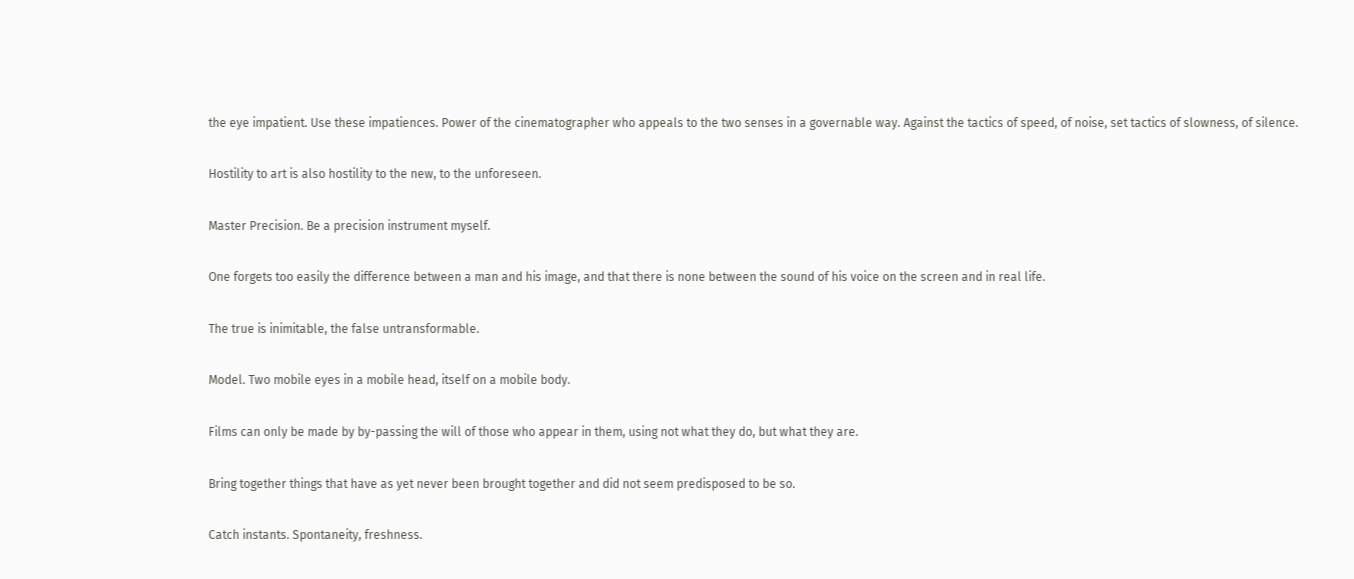the eye impatient. Use these impatiences. Power of the cinematographer who appeals to the two senses in a governable way. Against the tactics of speed, of noise, set tactics of slowness, of silence.


Hostility to art is also hostility to the new, to the unforeseen.


Master Precision. Be a precision instrument myself.


One forgets too easily the difference between a man and his image, and that there is none between the sound of his voice on the screen and in real life.


The true is inimitable, the false untransformable.


Model. Two mobile eyes in a mobile head, itself on a mobile body.


Films can only be made by by-passing the will of those who appear in them, using not what they do, but what they are.


Bring together things that have as yet never been brought together and did not seem predisposed to be so.


Catch instants. Spontaneity, freshness.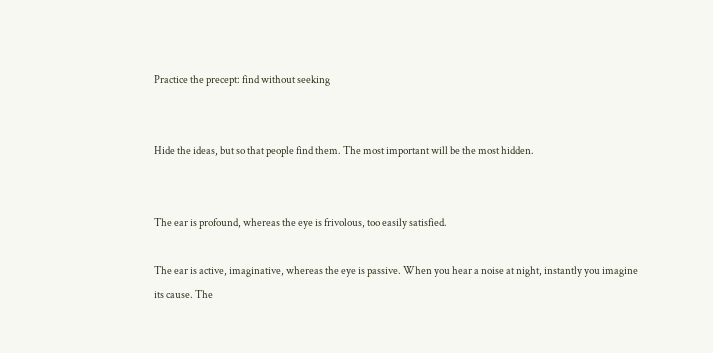Practice the precept: find without seeking


Hide the ideas, but so that people find them. The most important will be the most hidden.


The ear is profound, whereas the eye is frivolous, too easily satisfied.

The ear is active, imaginative, whereas the eye is passive. When you hear a noise at night, instantly you imagine its cause. The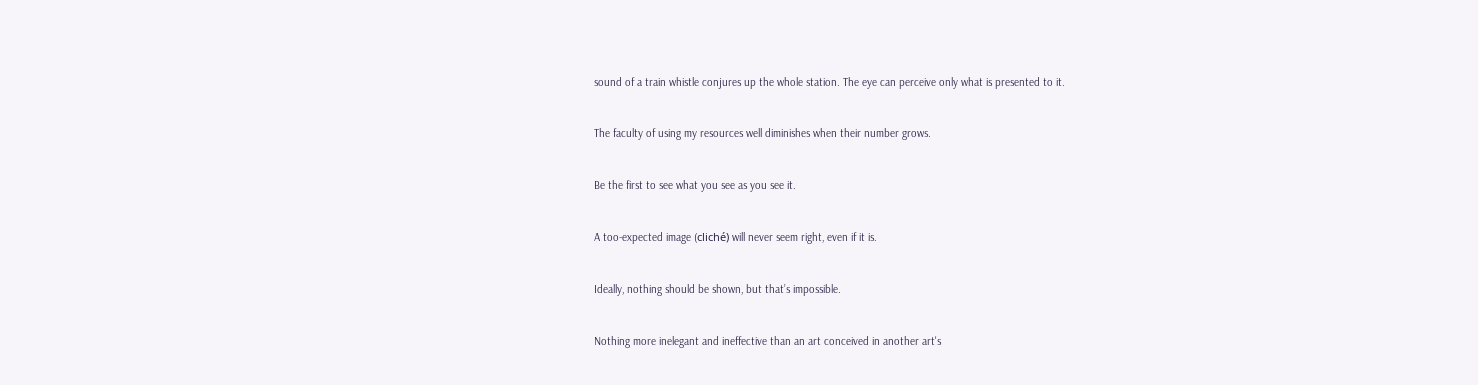sound of a train whistle conjures up the whole station. The eye can perceive only what is presented to it.


The faculty of using my resources well diminishes when their number grows.


Be the first to see what you see as you see it.


A too-expected image (cliché) will never seem right, even if it is.


Ideally, nothing should be shown, but that’s impossible.


Nothing more inelegant and ineffective than an art conceived in another art's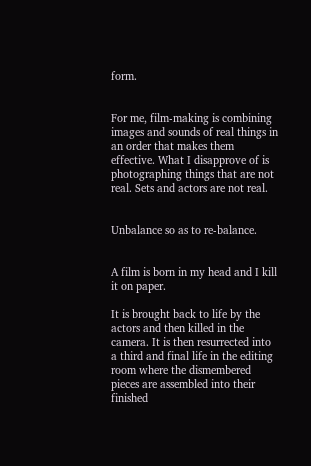form.


For me, film-making is combining images and sounds of real things in an order that makes them effective. What I disapprove of is photographing things that are not real. Sets and actors are not real.


Unbalance so as to re-balance.


A film is born in my head and I kill it on paper.

It is brought back to life by the actors and then killed in the camera. It is then resurrected into a third and final life in the editing room where the dismembered pieces are assembled into their finished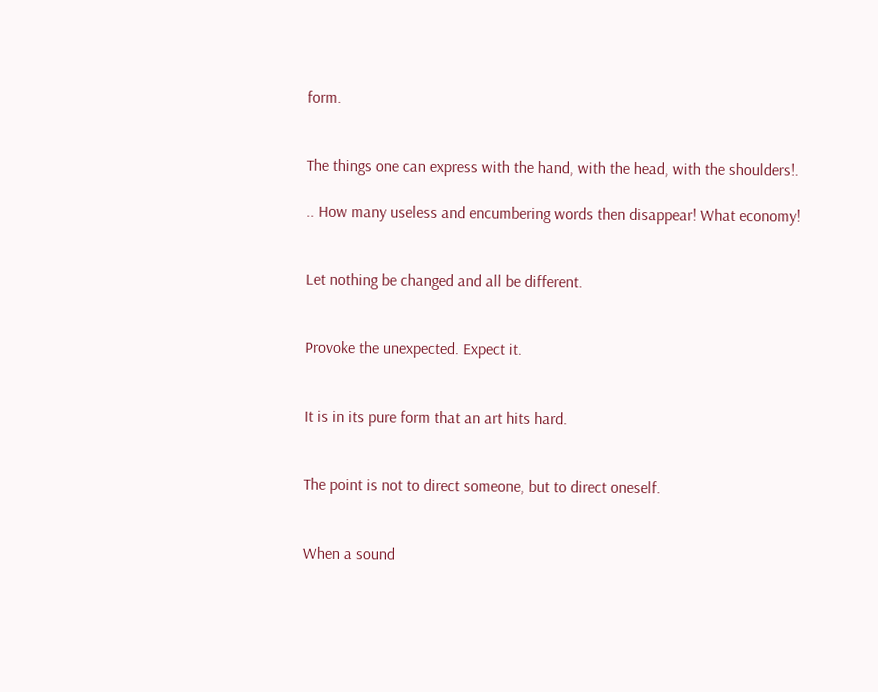form.


The things one can express with the hand, with the head, with the shoulders!.

.. How many useless and encumbering words then disappear! What economy!


Let nothing be changed and all be different.


Provoke the unexpected. Expect it.


It is in its pure form that an art hits hard.


The point is not to direct someone, but to direct oneself.


When a sound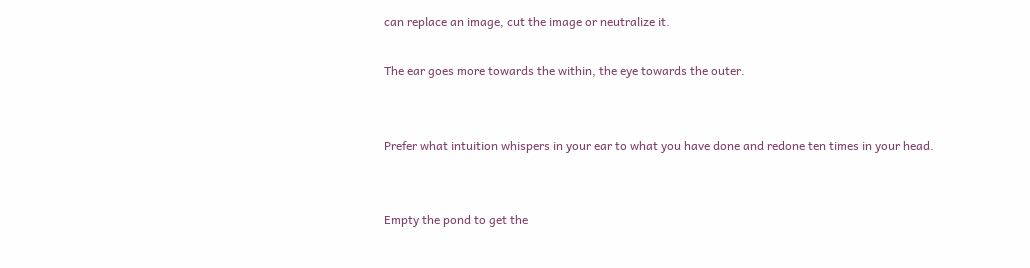can replace an image, cut the image or neutralize it.

The ear goes more towards the within, the eye towards the outer.


Prefer what intuition whispers in your ear to what you have done and redone ten times in your head.


Empty the pond to get the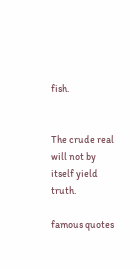fish.


The crude real will not by itself yield truth.

famous quotes